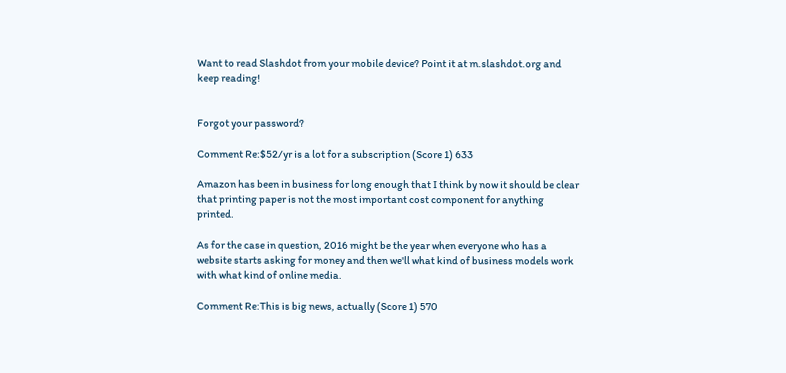Want to read Slashdot from your mobile device? Point it at m.slashdot.org and keep reading!


Forgot your password?

Comment Re:$52/yr is a lot for a subscription (Score 1) 633

Amazon has been in business for long enough that I think by now it should be clear that printing paper is not the most important cost component for anything printed.

As for the case in question, 2016 might be the year when everyone who has a website starts asking for money and then we'll what kind of business models work with what kind of online media.

Comment Re:This is big news, actually (Score 1) 570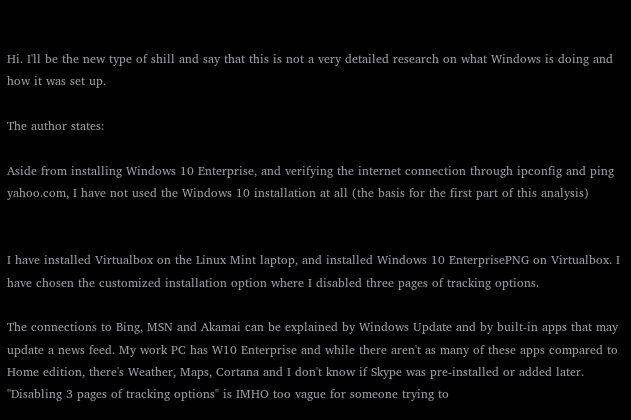Hi. I'll be the new type of shill and say that this is not a very detailed research on what Windows is doing and how it was set up.

The author states:

Aside from installing Windows 10 Enterprise, and verifying the internet connection through ipconfig and ping yahoo.com, I have not used the Windows 10 installation at all (the basis for the first part of this analysis)


I have installed Virtualbox on the Linux Mint laptop, and installed Windows 10 EnterprisePNG on Virtualbox. I have chosen the customized installation option where I disabled three pages of tracking options.

The connections to Bing, MSN and Akamai can be explained by Windows Update and by built-in apps that may update a news feed. My work PC has W10 Enterprise and while there aren't as many of these apps compared to Home edition, there's Weather, Maps, Cortana and I don't know if Skype was pre-installed or added later. "Disabling 3 pages of tracking options" is IMHO too vague for someone trying to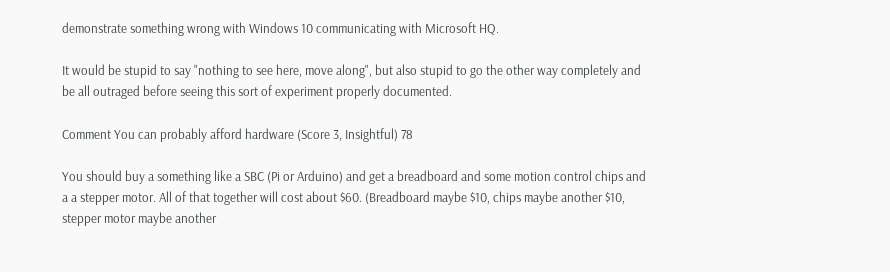demonstrate something wrong with Windows 10 communicating with Microsoft HQ.

It would be stupid to say "nothing to see here, move along", but also stupid to go the other way completely and be all outraged before seeing this sort of experiment properly documented.

Comment You can probably afford hardware (Score 3, Insightful) 78

You should buy a something like a SBC (Pi or Arduino) and get a breadboard and some motion control chips and a a stepper motor. All of that together will cost about $60. (Breadboard maybe $10, chips maybe another $10, stepper motor maybe another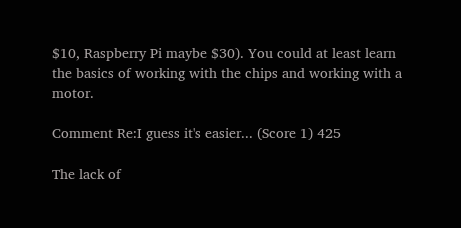$10, Raspberry Pi maybe $30). You could at least learn the basics of working with the chips and working with a motor.

Comment Re:I guess it's easier... (Score 1) 425

The lack of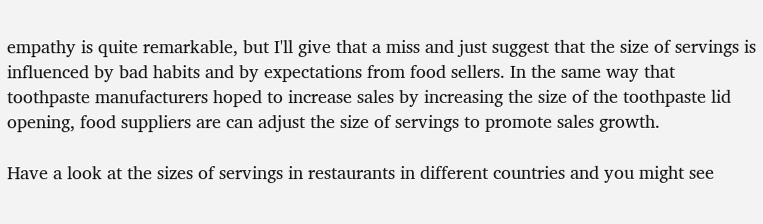empathy is quite remarkable, but I'll give that a miss and just suggest that the size of servings is influenced by bad habits and by expectations from food sellers. In the same way that toothpaste manufacturers hoped to increase sales by increasing the size of the toothpaste lid opening, food suppliers are can adjust the size of servings to promote sales growth.

Have a look at the sizes of servings in restaurants in different countries and you might see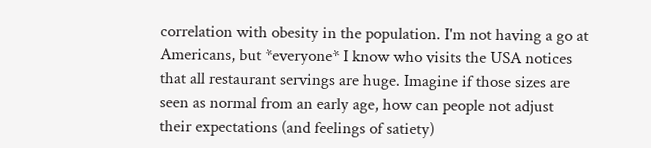correlation with obesity in the population. I'm not having a go at Americans, but *everyone* I know who visits the USA notices that all restaurant servings are huge. Imagine if those sizes are seen as normal from an early age, how can people not adjust their expectations (and feelings of satiety)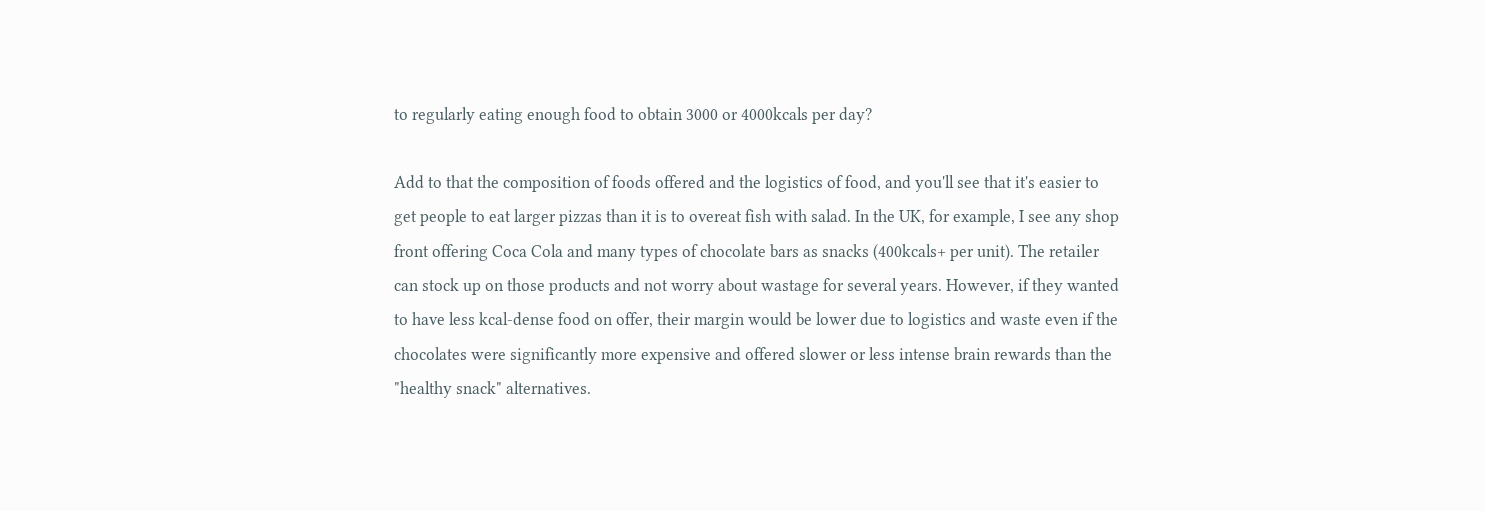to regularly eating enough food to obtain 3000 or 4000kcals per day?

Add to that the composition of foods offered and the logistics of food, and you'll see that it's easier to get people to eat larger pizzas than it is to overeat fish with salad. In the UK, for example, I see any shop front offering Coca Cola and many types of chocolate bars as snacks (400kcals+ per unit). The retailer can stock up on those products and not worry about wastage for several years. However, if they wanted to have less kcal-dense food on offer, their margin would be lower due to logistics and waste even if the chocolates were significantly more expensive and offered slower or less intense brain rewards than the "healthy snack" alternatives.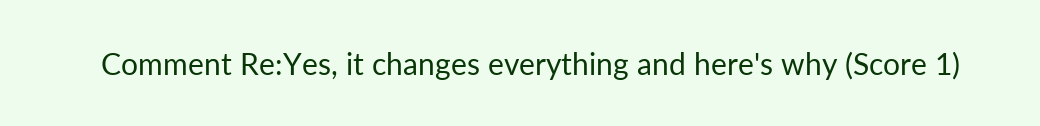Comment Re:Yes, it changes everything and here's why (Score 1)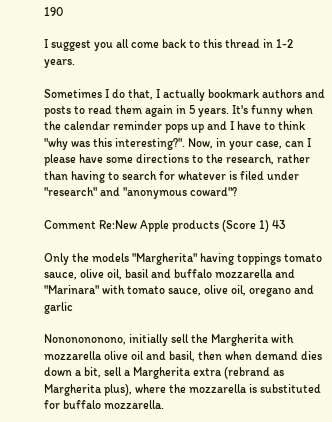190

I suggest you all come back to this thread in 1-2 years.

Sometimes I do that, I actually bookmark authors and posts to read them again in 5 years. It's funny when the calendar reminder pops up and I have to think "why was this interesting?". Now, in your case, can I please have some directions to the research, rather than having to search for whatever is filed under "research" and "anonymous coward"?

Comment Re:New Apple products (Score 1) 43

Only the models "Margherita" having toppings tomato sauce, olive oil, basil and buffalo mozzarella and "Marinara" with tomato sauce, olive oil, oregano and garlic

Nononononono, initially sell the Margherita with mozzarella olive oil and basil, then when demand dies down a bit, sell a Margherita extra (rebrand as Margherita plus), where the mozzarella is substituted for buffalo mozzarella.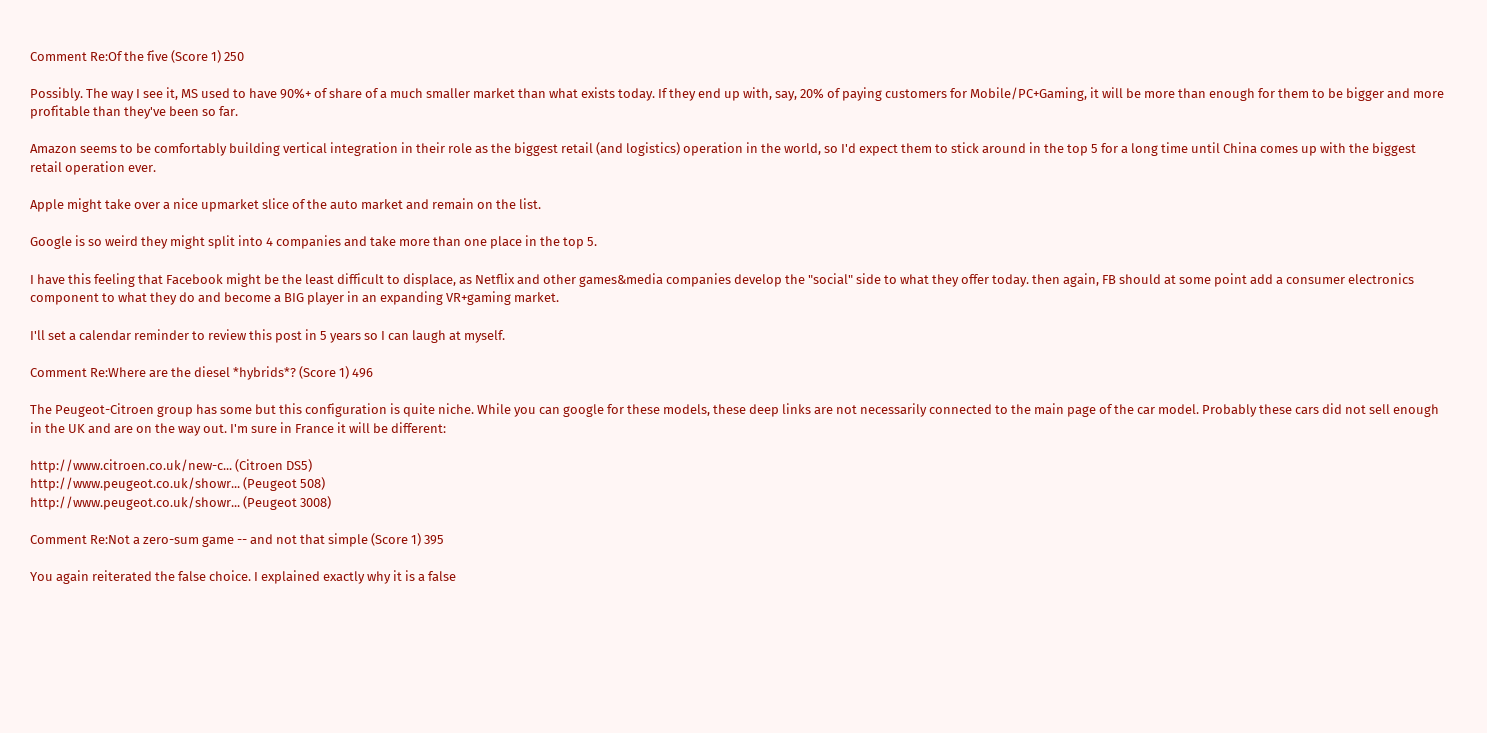Comment Re:Of the five (Score 1) 250

Possibly. The way I see it, MS used to have 90%+ of share of a much smaller market than what exists today. If they end up with, say, 20% of paying customers for Mobile/PC+Gaming, it will be more than enough for them to be bigger and more profitable than they've been so far.

Amazon seems to be comfortably building vertical integration in their role as the biggest retail (and logistics) operation in the world, so I'd expect them to stick around in the top 5 for a long time until China comes up with the biggest retail operation ever.

Apple might take over a nice upmarket slice of the auto market and remain on the list.

Google is so weird they might split into 4 companies and take more than one place in the top 5.

I have this feeling that Facebook might be the least difficult to displace, as Netflix and other games&media companies develop the "social" side to what they offer today. then again, FB should at some point add a consumer electronics component to what they do and become a BIG player in an expanding VR+gaming market.

I'll set a calendar reminder to review this post in 5 years so I can laugh at myself.

Comment Re:Where are the diesel *hybrids*? (Score 1) 496

The Peugeot-Citroen group has some but this configuration is quite niche. While you can google for these models, these deep links are not necessarily connected to the main page of the car model. Probably these cars did not sell enough in the UK and are on the way out. I'm sure in France it will be different:

http://www.citroen.co.uk/new-c... (Citroen DS5)
http://www.peugeot.co.uk/showr... (Peugeot 508)
http://www.peugeot.co.uk/showr... (Peugeot 3008)

Comment Re:Not a zero-sum game -- and not that simple (Score 1) 395

You again reiterated the false choice. I explained exactly why it is a false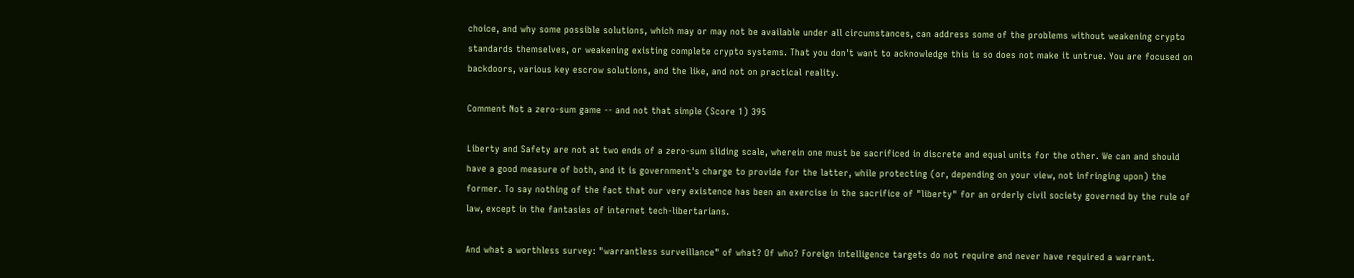choice, and why some possible solutions, which may or may not be available under all circumstances, can address some of the problems without weakening crypto standards themselves, or weakening existing complete crypto systems. That you don't want to acknowledge this is so does not make it untrue. You are focused on backdoors, various key escrow solutions, and the like, and not on practical reality.

Comment Not a zero-sum game -- and not that simple (Score 1) 395

Liberty and Safety are not at two ends of a zero-sum sliding scale, wherein one must be sacrificed in discrete and equal units for the other. We can and should have a good measure of both, and it is government's charge to provide for the latter, while protecting (or, depending on your view, not infringing upon) the former. To say nothing of the fact that our very existence has been an exercise in the sacrifice of "liberty" for an orderly civil society governed by the rule of law, except in the fantasies of internet tech-libertarians.

And what a worthless survey: "warrantless surveillance" of what? Of who? Foreign intelligence targets do not require and never have required a warrant.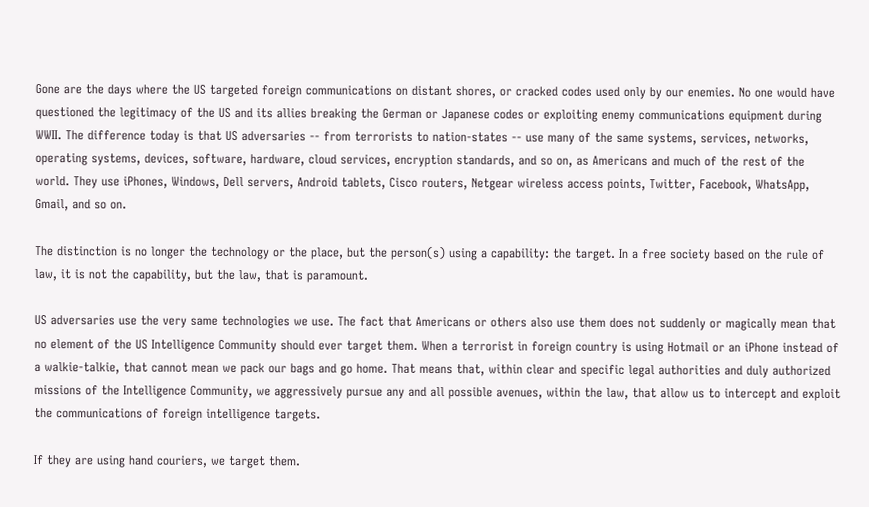Gone are the days where the US targeted foreign communications on distant shores, or cracked codes used only by our enemies. No one would have questioned the legitimacy of the US and its allies breaking the German or Japanese codes or exploiting enemy communications equipment during WWII. The difference today is that US adversaries -- from terrorists to nation-states -- use many of the same systems, services, networks, operating systems, devices, software, hardware, cloud services, encryption standards, and so on, as Americans and much of the rest of the world. They use iPhones, Windows, Dell servers, Android tablets, Cisco routers, Netgear wireless access points, Twitter, Facebook, WhatsApp, Gmail, and so on.

The distinction is no longer the technology or the place, but the person(s) using a capability: the target. In a free society based on the rule of law, it is not the capability, but the law, that is paramount.

US adversaries use the very same technologies we use. The fact that Americans or others also use them does not suddenly or magically mean that no element of the US Intelligence Community should ever target them. When a terrorist in foreign country is using Hotmail or an iPhone instead of a walkie-talkie, that cannot mean we pack our bags and go home. That means that, within clear and specific legal authorities and duly authorized missions of the Intelligence Community, we aggressively pursue any and all possible avenues, within the law, that allow us to intercept and exploit the communications of foreign intelligence targets.

If they are using hand couriers, we target them.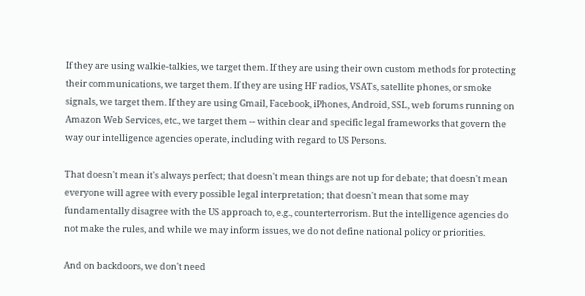If they are using walkie-talkies, we target them. If they are using their own custom methods for protecting their communications, we target them. If they are using HF radios, VSATs, satellite phones, or smoke signals, we target them. If they are using Gmail, Facebook, iPhones, Android, SSL, web forums running on Amazon Web Services, etc., we target them -- within clear and specific legal frameworks that govern the way our intelligence agencies operate, including with regard to US Persons.

That doesn't mean it's always perfect; that doesn't mean things are not up for debate; that doesn't mean everyone will agree with every possible legal interpretation; that doesn't mean that some may fundamentally disagree with the US approach to, e.g., counterterrorism. But the intelligence agencies do not make the rules, and while we may inform issues, we do not define national policy or priorities.

And on backdoors, we don't need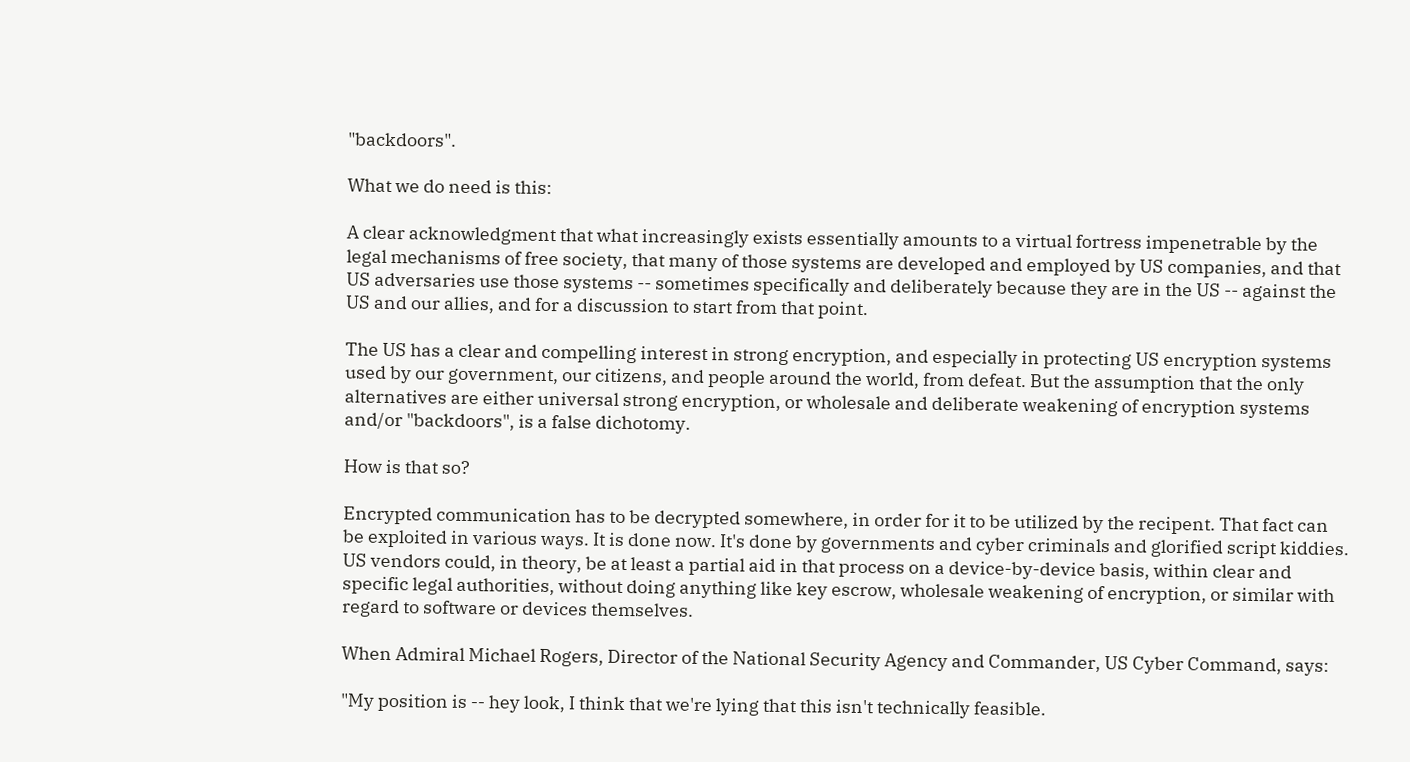"backdoors".

What we do need is this:

A clear acknowledgment that what increasingly exists essentially amounts to a virtual fortress impenetrable by the legal mechanisms of free society, that many of those systems are developed and employed by US companies, and that US adversaries use those systems -- sometimes specifically and deliberately because they are in the US -- against the US and our allies, and for a discussion to start from that point.

The US has a clear and compelling interest in strong encryption, and especially in protecting US encryption systems used by our government, our citizens, and people around the world, from defeat. But the assumption that the only alternatives are either universal strong encryption, or wholesale and deliberate weakening of encryption systems and/or "backdoors", is a false dichotomy.

How is that so?

Encrypted communication has to be decrypted somewhere, in order for it to be utilized by the recipent. That fact can be exploited in various ways. It is done now. It's done by governments and cyber criminals and glorified script kiddies. US vendors could, in theory, be at least a partial aid in that process on a device-by-device basis, within clear and specific legal authorities, without doing anything like key escrow, wholesale weakening of encryption, or similar with regard to software or devices themselves.

When Admiral Michael Rogers, Director of the National Security Agency and Commander, US Cyber Command, says:

"My position is -- hey look, I think that we're lying that this isn't technically feasible.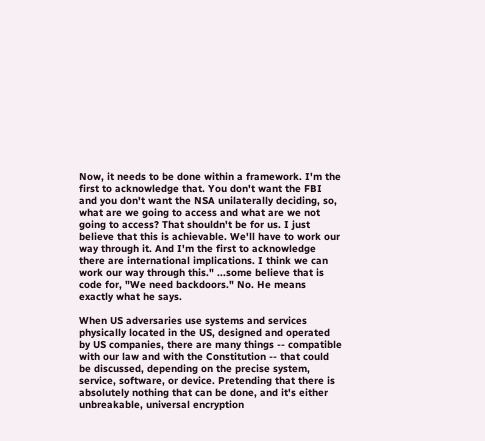Now, it needs to be done within a framework. I'm the first to acknowledge that. You don't want the FBI and you don't want the NSA unilaterally deciding, so, what are we going to access and what are we not going to access? That shouldn't be for us. I just believe that this is achievable. We'll have to work our way through it. And I'm the first to acknowledge there are international implications. I think we can work our way through this." ...some believe that is code for, "We need backdoors." No. He means exactly what he says.

When US adversaries use systems and services physically located in the US, designed and operated by US companies, there are many things -- compatible with our law and with the Constitution -- that could be discussed, depending on the precise system, service, software, or device. Pretending that there is absolutely nothing that can be done, and it's either unbreakable, universal encryption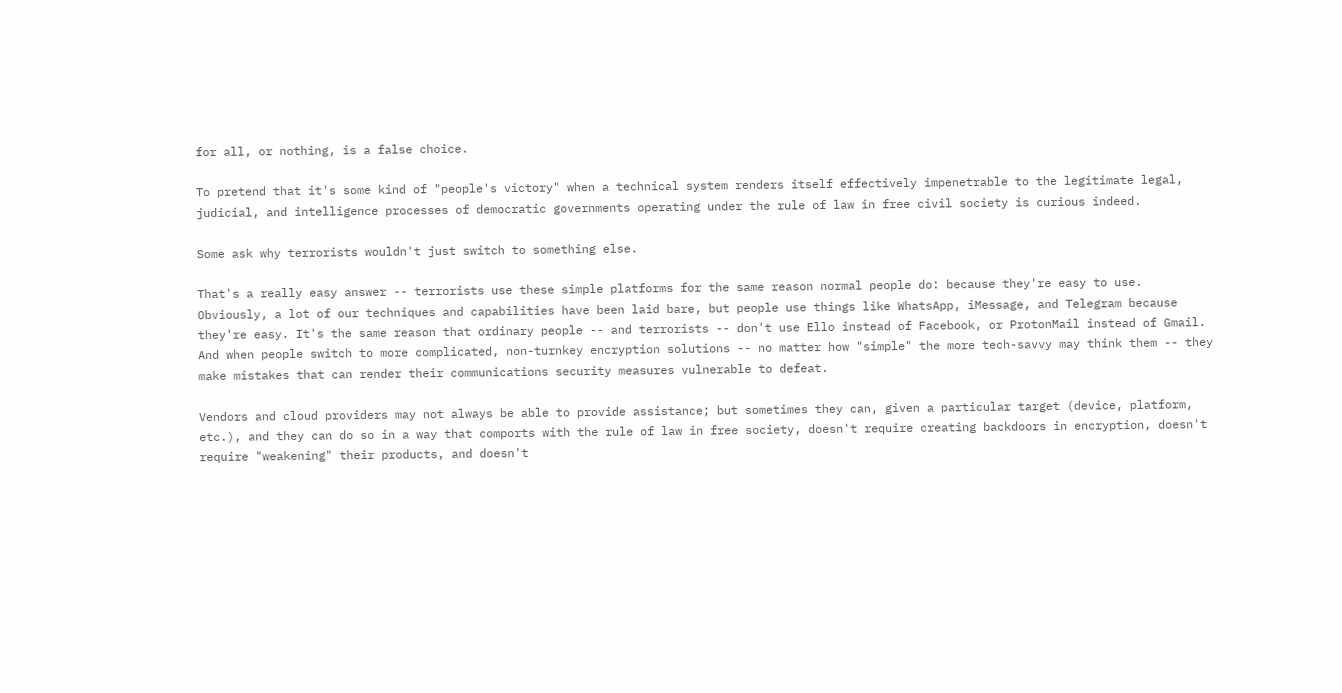for all, or nothing, is a false choice.

To pretend that it's some kind of "people's victory" when a technical system renders itself effectively impenetrable to the legitimate legal, judicial, and intelligence processes of democratic governments operating under the rule of law in free civil society is curious indeed.

Some ask why terrorists wouldn't just switch to something else.

That's a really easy answer -- terrorists use these simple platforms for the same reason normal people do: because they're easy to use. Obviously, a lot of our techniques and capabilities have been laid bare, but people use things like WhatsApp, iMessage, and Telegram because they're easy. It's the same reason that ordinary people -- and terrorists -- don't use Ello instead of Facebook, or ProtonMail instead of Gmail. And when people switch to more complicated, non-turnkey encryption solutions -- no matter how "simple" the more tech-savvy may think them -- they make mistakes that can render their communications security measures vulnerable to defeat.

Vendors and cloud providers may not always be able to provide assistance; but sometimes they can, given a particular target (device, platform, etc.), and they can do so in a way that comports with the rule of law in free society, doesn't require creating backdoors in encryption, doesn't require "weakening" their products, and doesn't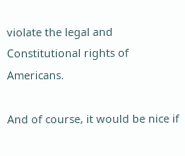violate the legal and Constitutional rights of Americans.

And of course, it would be nice if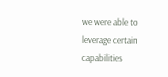we were able to leverage certain capabilities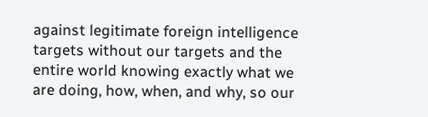against legitimate foreign intelligence targets without our targets and the entire world knowing exactly what we are doing, how, when, and why, so our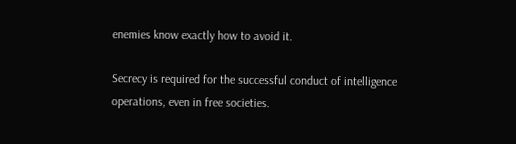enemies know exactly how to avoid it.

Secrecy is required for the successful conduct of intelligence operations, even in free societies.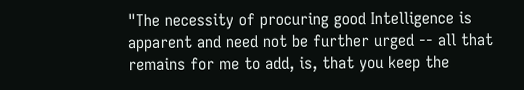"The necessity of procuring good Intelligence is apparent and need not be further urged -- all that remains for me to add, is, that you keep the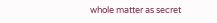whole matter as secret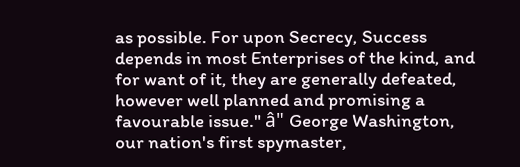as possible. For upon Secrecy, Success depends in most Enterprises of the kind, and for want of it, they are generally defeated, however well planned and promising a favourable issue." â" George Washington, our nation's first spymaster,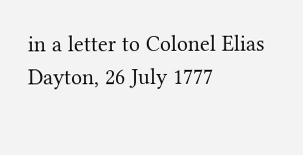in a letter to Colonel Elias Dayton, 26 July 1777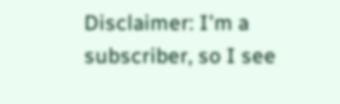Disclaimer: I'm a subscriber, so I see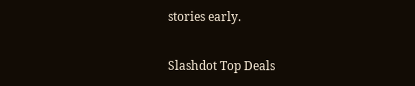stories early.

Slashdot Top Deals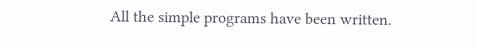All the simple programs have been written.